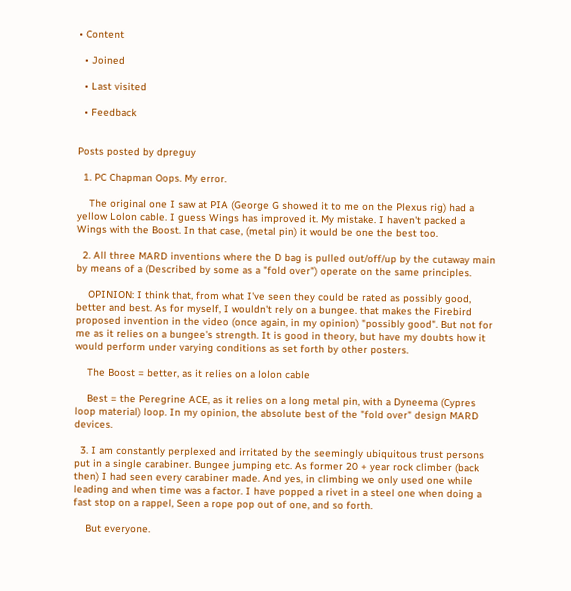• Content

  • Joined

  • Last visited

  • Feedback


Posts posted by dpreguy

  1. PC Chapman Oops. My error.

    The original one I saw at PIA (George G showed it to me on the Plexus rig) had a yellow Lolon cable. I guess Wings has improved it. My mistake. I haven't packed a Wings with the Boost. In that case, (metal pin) it would be one the best too.

  2. All three MARD inventions where the D bag is pulled out/off/up by the cutaway main by means of a (Described by some as a "fold over") operate on the same principles.

    OPINION: I think that, from what I've seen they could be rated as possibly good, better and best. As for myself, I wouldn't rely on a bungee. that makes the Firebird proposed invention in the video (once again, in my opinion) "possibly good". But not for me as it relies on a bungee's strength. It is good in theory, but have my doubts how it would perform under varying conditions as set forth by other posters.

    The Boost = better, as it relies on a lolon cable

    Best = the Peregrine ACE, as it relies on a long metal pin, with a Dyneema (Cypres loop material) loop. In my opinion, the absolute best of the "fold over" design MARD devices.

  3. I am constantly perplexed and irritated by the seemingly ubiquitous trust persons put in a single carabiner. Bungee jumping etc. As former 20 + year rock climber (back then) I had seen every carabiner made. And yes, in climbing we only used one while leading and when time was a factor. I have popped a rivet in a steel one when doing a fast stop on a rappel, Seen a rope pop out of one, and so forth.

    But everyone.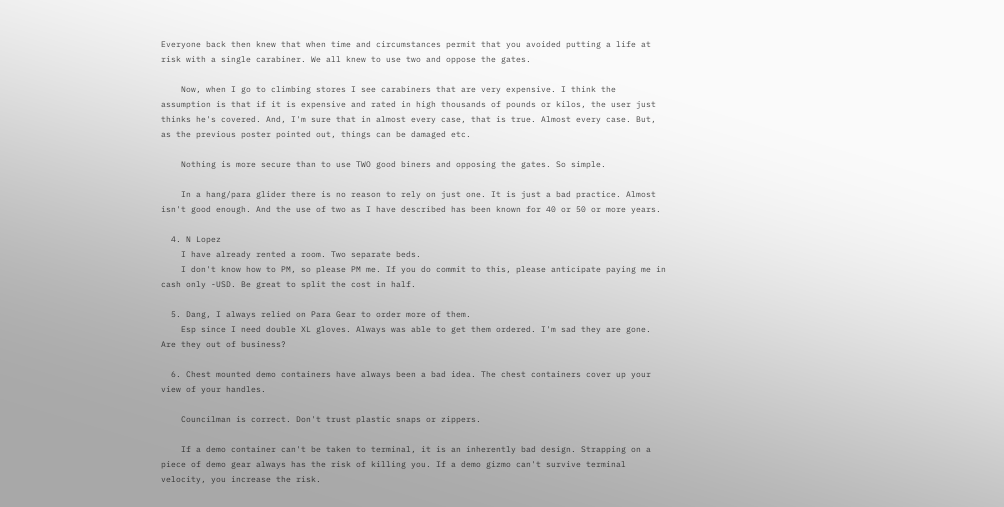Everyone back then knew that when time and circumstances permit that you avoided putting a life at risk with a single carabiner. We all knew to use two and oppose the gates.

    Now, when I go to climbing stores I see carabiners that are very expensive. I think the assumption is that if it is expensive and rated in high thousands of pounds or kilos, the user just thinks he's covered. And, I'm sure that in almost every case, that is true. Almost every case. But, as the previous poster pointed out, things can be damaged etc.

    Nothing is more secure than to use TWO good biners and opposing the gates. So simple.

    In a hang/para glider there is no reason to rely on just one. It is just a bad practice. Almost isn't good enough. And the use of two as I have described has been known for 40 or 50 or more years.

  4. N Lopez
    I have already rented a room. Two separate beds.
    I don't know how to PM, so please PM me. If you do commit to this, please anticipate paying me in cash only -USD. Be great to split the cost in half.

  5. Dang, I always relied on Para Gear to order more of them.
    Esp since I need double XL gloves. Always was able to get them ordered. I'm sad they are gone. Are they out of business?

  6. Chest mounted demo containers have always been a bad idea. The chest containers cover up your view of your handles.

    Councilman is correct. Don't trust plastic snaps or zippers.

    If a demo container can't be taken to terminal, it is an inherently bad design. Strapping on a piece of demo gear always has the risk of killing you. If a demo gizmo can't survive terminal velocity, you increase the risk.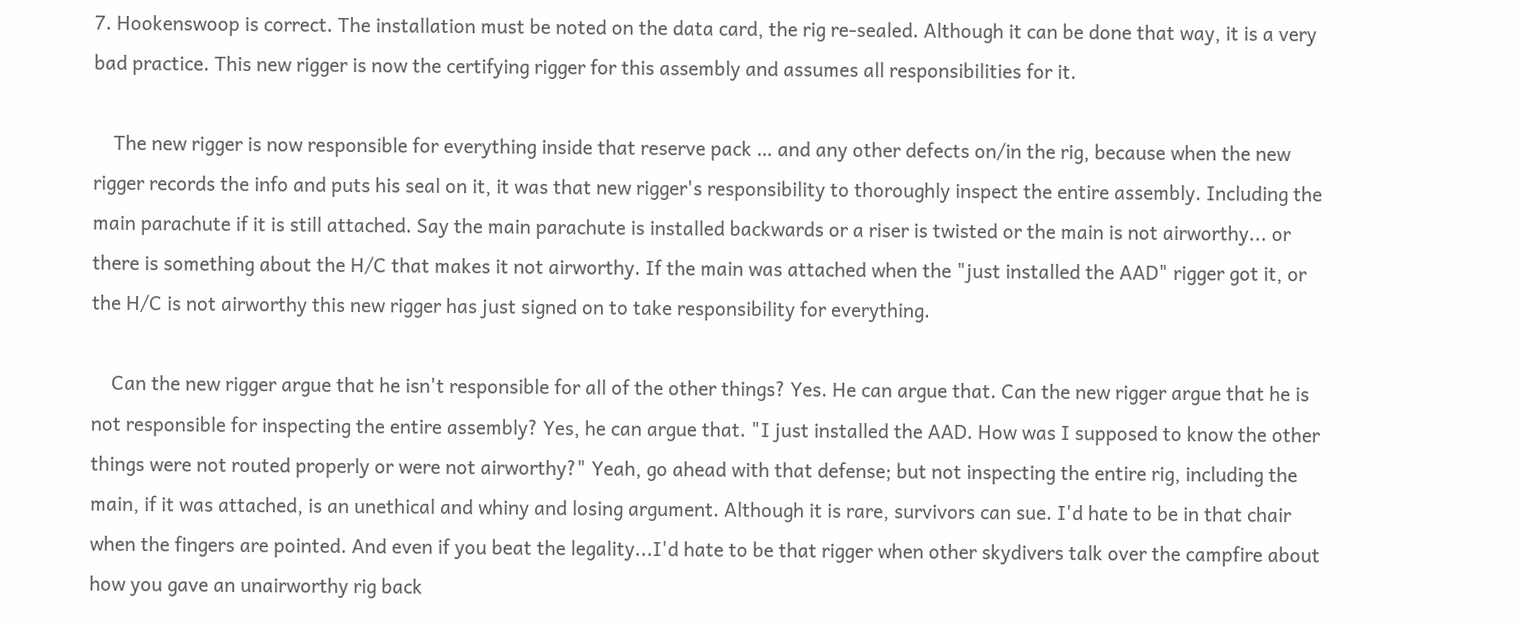7. Hookenswoop is correct. The installation must be noted on the data card, the rig re-sealed. Although it can be done that way, it is a very bad practice. This new rigger is now the certifying rigger for this assembly and assumes all responsibilities for it.

    The new rigger is now responsible for everything inside that reserve pack … and any other defects on/in the rig, because when the new rigger records the info and puts his seal on it, it was that new rigger's responsibility to thoroughly inspect the entire assembly. Including the main parachute if it is still attached. Say the main parachute is installed backwards or a riser is twisted or the main is not airworthy... or there is something about the H/C that makes it not airworthy. If the main was attached when the "just installed the AAD" rigger got it, or the H/C is not airworthy this new rigger has just signed on to take responsibility for everything.

    Can the new rigger argue that he isn't responsible for all of the other things? Yes. He can argue that. Can the new rigger argue that he is not responsible for inspecting the entire assembly? Yes, he can argue that. "I just installed the AAD. How was I supposed to know the other things were not routed properly or were not airworthy?" Yeah, go ahead with that defense; but not inspecting the entire rig, including the main, if it was attached, is an unethical and whiny and losing argument. Although it is rare, survivors can sue. I'd hate to be in that chair when the fingers are pointed. And even if you beat the legality...I'd hate to be that rigger when other skydivers talk over the campfire about how you gave an unairworthy rig back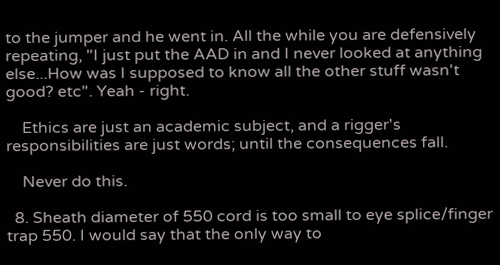to the jumper and he went in. All the while you are defensively repeating, "I just put the AAD in and I never looked at anything else...How was I supposed to know all the other stuff wasn't good? etc". Yeah - right.

    Ethics are just an academic subject, and a rigger's responsibilities are just words; until the consequences fall.

    Never do this.

  8. Sheath diameter of 550 cord is too small to eye splice/finger trap 550. I would say that the only way to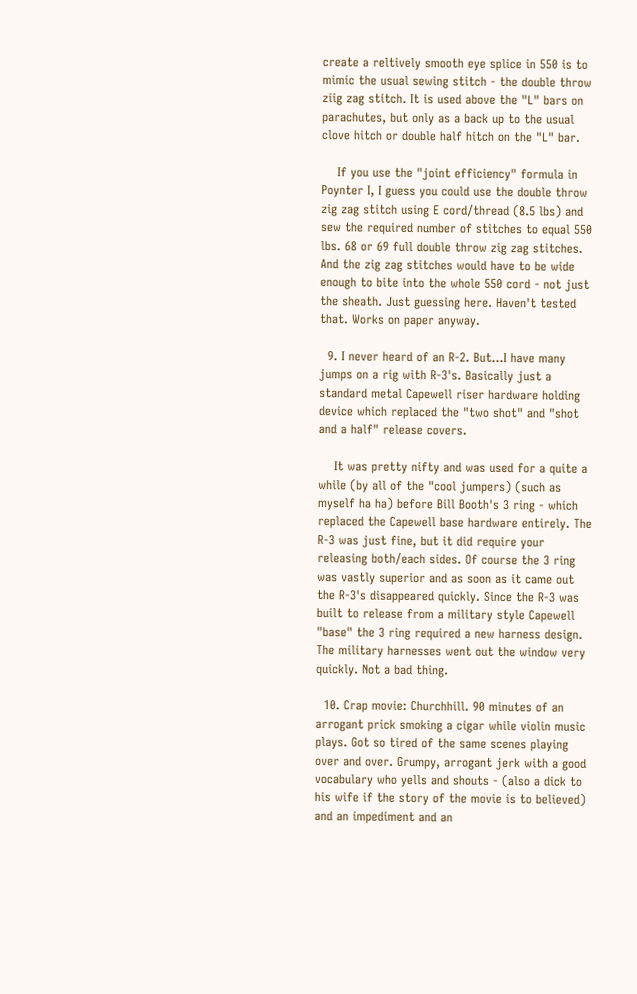create a reltively smooth eye splice in 550 is to mimic the usual sewing stitch - the double throw ziig zag stitch. It is used above the "L" bars on parachutes, but only as a back up to the usual clove hitch or double half hitch on the "L" bar.

    If you use the "joint efficiency" formula in Poynter I, I guess you could use the double throw zig zag stitch using E cord/thread (8.5 lbs) and sew the required number of stitches to equal 550 lbs. 68 or 69 full double throw zig zag stitches. And the zig zag stitches would have to be wide enough to bite into the whole 550 cord - not just the sheath. Just guessing here. Haven't tested that. Works on paper anyway.

  9. I never heard of an R-2. But...I have many jumps on a rig with R-3's. Basically just a standard metal Capewell riser hardware holding device which replaced the "two shot" and "shot and a half" release covers.

    It was pretty nifty and was used for a quite a while (by all of the "cool jumpers) (such as myself ha ha) before Bill Booth's 3 ring - which replaced the Capewell base hardware entirely. The R-3 was just fine, but it did require your releasing both/each sides. Of course the 3 ring was vastly superior and as soon as it came out the R-3's disappeared quickly. Since the R-3 was built to release from a military style Capewell "base" the 3 ring required a new harness design. The military harnesses went out the window very quickly. Not a bad thing.

  10. Crap movie: Churchhill. 90 minutes of an arrogant prick smoking a cigar while violin music plays. Got so tired of the same scenes playing over and over. Grumpy, arrogant jerk with a good vocabulary who yells and shouts - (also a dick to his wife if the story of the movie is to believed) and an impediment and an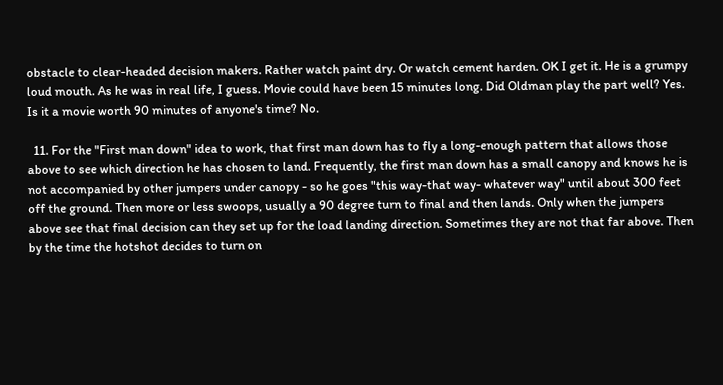obstacle to clear-headed decision makers. Rather watch paint dry. Or watch cement harden. OK I get it. He is a grumpy loud mouth. As he was in real life, I guess. Movie could have been 15 minutes long. Did Oldman play the part well? Yes. Is it a movie worth 90 minutes of anyone's time? No.

  11. For the "First man down" idea to work, that first man down has to fly a long-enough pattern that allows those above to see which direction he has chosen to land. Frequently, the first man down has a small canopy and knows he is not accompanied by other jumpers under canopy - so he goes "this way-that way- whatever way" until about 300 feet off the ground. Then more or less swoops, usually a 90 degree turn to final and then lands. Only when the jumpers above see that final decision can they set up for the load landing direction. Sometimes they are not that far above. Then by the time the hotshot decides to turn on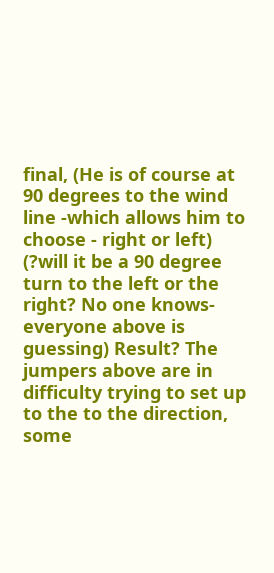final, (He is of course at 90 degrees to the wind line -which allows him to choose - right or left) (?will it be a 90 degree turn to the left or the right? No one knows- everyone above is guessing) Result? The jumpers above are in difficulty trying to set up to the to the direction, some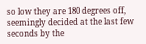so low they are 180 degrees off, seemingly decided at the last few seconds by the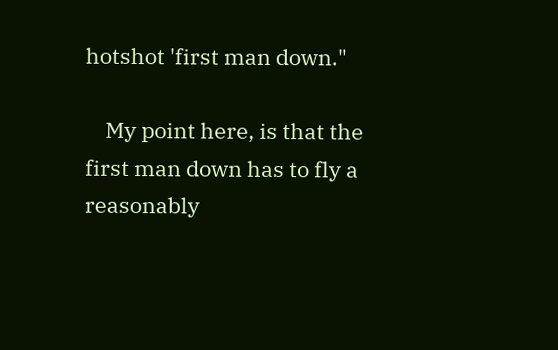hotshot 'first man down."

    My point here, is that the first man down has to fly a reasonably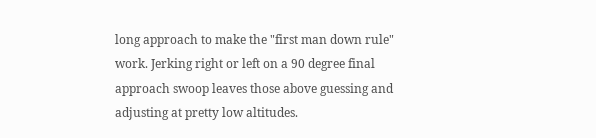long approach to make the "first man down rule" work. Jerking right or left on a 90 degree final approach swoop leaves those above guessing and adjusting at pretty low altitudes.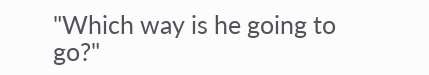"Which way is he going to go?"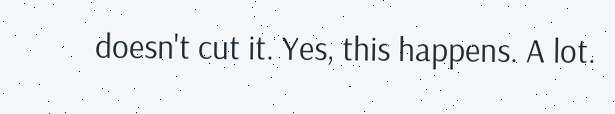doesn't cut it. Yes, this happens. A lot.